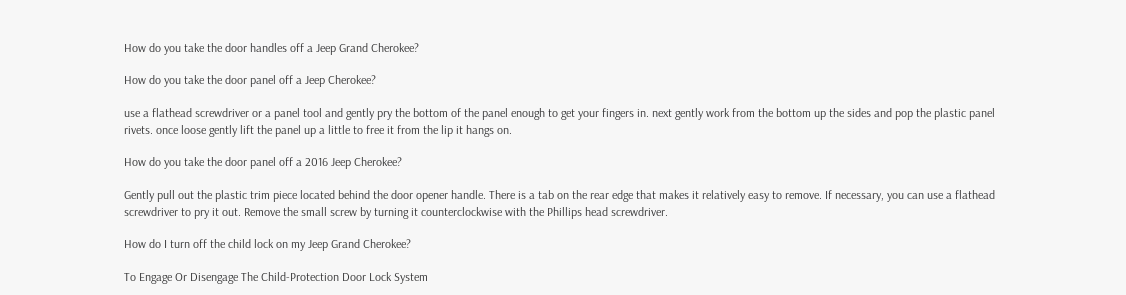How do you take the door handles off a Jeep Grand Cherokee?

How do you take the door panel off a Jeep Cherokee?

use a flathead screwdriver or a panel tool and gently pry the bottom of the panel enough to get your fingers in. next gently work from the bottom up the sides and pop the plastic panel rivets. once loose gently lift the panel up a little to free it from the lip it hangs on.

How do you take the door panel off a 2016 Jeep Cherokee?

Gently pull out the plastic trim piece located behind the door opener handle. There is a tab on the rear edge that makes it relatively easy to remove. If necessary, you can use a flathead screwdriver to pry it out. Remove the small screw by turning it counterclockwise with the Phillips head screwdriver.

How do I turn off the child lock on my Jeep Grand Cherokee?

To Engage Or Disengage The Child-Protection Door Lock System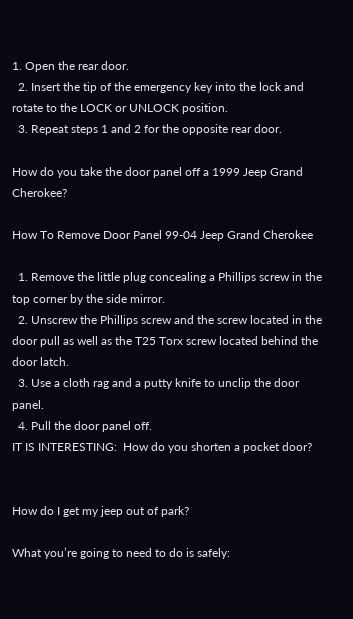1. Open the rear door.
  2. Insert the tip of the emergency key into the lock and rotate to the LOCK or UNLOCK position.
  3. Repeat steps 1 and 2 for the opposite rear door.

How do you take the door panel off a 1999 Jeep Grand Cherokee?

How To Remove Door Panel 99-04 Jeep Grand Cherokee

  1. Remove the little plug concealing a Phillips screw in the top corner by the side mirror.
  2. Unscrew the Phillips screw and the screw located in the door pull as well as the T25 Torx screw located behind the door latch.
  3. Use a cloth rag and a putty knife to unclip the door panel.
  4. Pull the door panel off.
IT IS INTERESTING:  How do you shorten a pocket door?


How do I get my jeep out of park?

What you’re going to need to do is safely: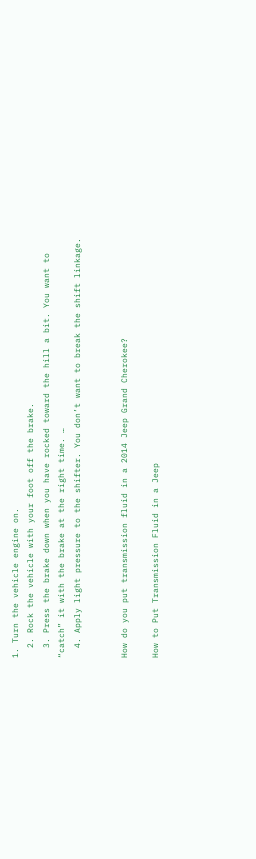1. Turn the vehicle engine on.
  2. Rock the vehicle with your foot off the brake.
  3. Press the brake down when you have rocked toward the hill a bit. You want to “catch” it with the brake at the right time. …
  4. Apply light pressure to the shifter. You don’t want to break the shift linkage.


How do you put transmission fluid in a 2014 Jeep Grand Cherokee?

How to Put Transmission Fluid in a Jeep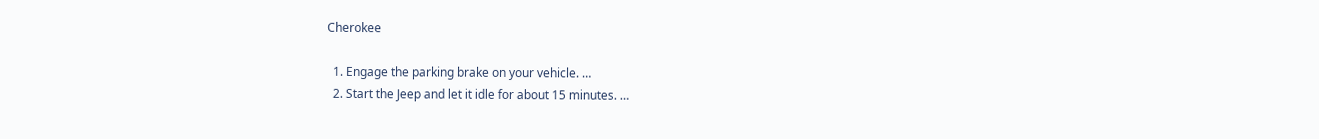Cherokee

  1. Engage the parking brake on your vehicle. …
  2. Start the Jeep and let it idle for about 15 minutes. …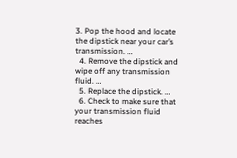3. Pop the hood and locate the dipstick near your car’s transmission. …
  4. Remove the dipstick and wipe off any transmission fluid. …
  5. Replace the dipstick. …
  6. Check to make sure that your transmission fluid reaches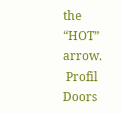the “HOT” arrow.
 Profil Doors